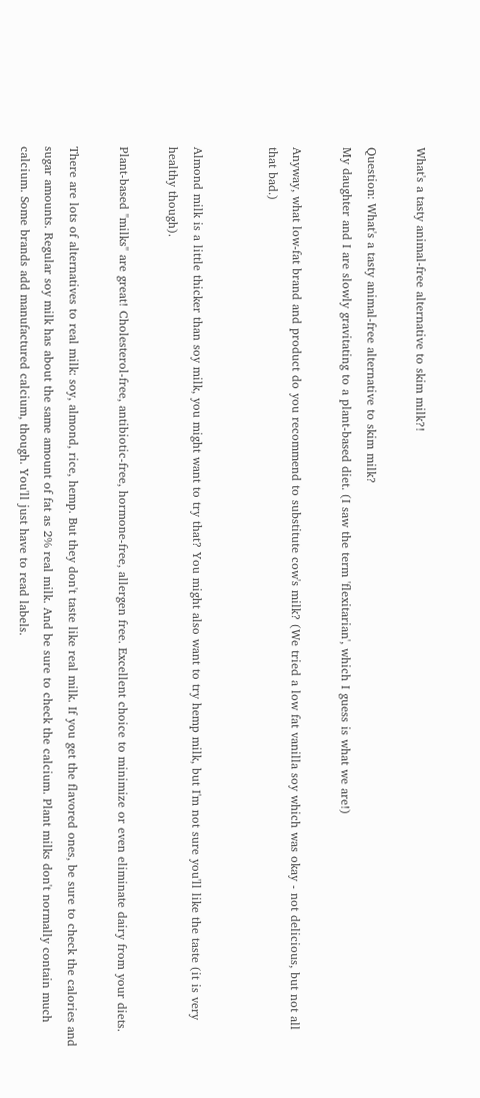What's a tasty animal-free alternative to skim milk?!

Question: What's a tasty animal-free alternative to skim milk?
My daughter and I are slowly gravitating to a plant-based diet. (I saw the term 'flexitarian', which I guess is what we are!)

Anyway, what low-fat brand and product do you recommend to substitute cow's milk? (We tried a low fat vanilla soy which was okay - not delicious, but not all that bad.)


Almond milk is a little thicker than soy milk, you might want to try that? You might also want to try hemp milk, but I'm not sure you'll like the taste (it is very healthy though).

Plant-based "milks" are great! Cholesterol-free, antibiotic-free, hormone-free, allergen free. Excellent choice to minimize or even eliminate dairy from your diets.

There are lots of alternatives to real milk: soy, almond, rice, hemp. But they don't taste like real milk. If you get the flavored ones, be sure to check the calories and sugar amounts. Regular soy milk has about the same amount of fat as 2% real milk. And be sure to check the calcium. Plant milks don't normally contain much calcium. Some brands add manufactured calcium, though. You'll just have to read labels.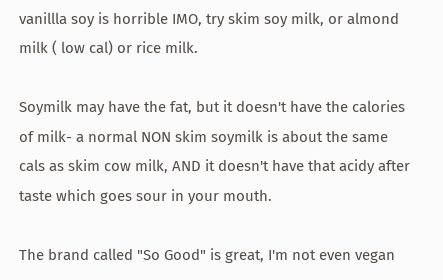vanillla soy is horrible IMO, try skim soy milk, or almond milk ( low cal) or rice milk.

Soymilk may have the fat, but it doesn't have the calories of milk- a normal NON skim soymilk is about the same cals as skim cow milk, AND it doesn't have that acidy after taste which goes sour in your mouth.

The brand called "So Good" is great, I'm not even vegan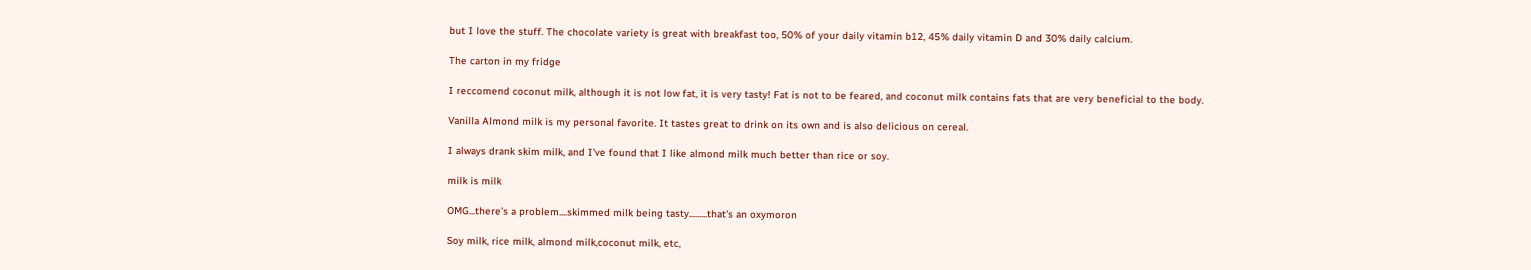but I love the stuff. The chocolate variety is great with breakfast too, 50% of your daily vitamin b12, 45% daily vitamin D and 30% daily calcium.

The carton in my fridge

I reccomend coconut milk, although it is not low fat, it is very tasty! Fat is not to be feared, and coconut milk contains fats that are very beneficial to the body.

Vanilla Almond milk is my personal favorite. It tastes great to drink on its own and is also delicious on cereal.

I always drank skim milk, and I've found that I like almond milk much better than rice or soy.

milk is milk

OMG...there's a problem....skimmed milk being tasty.........that's an oxymoron

Soy milk, rice milk, almond milk,coconut milk, etc,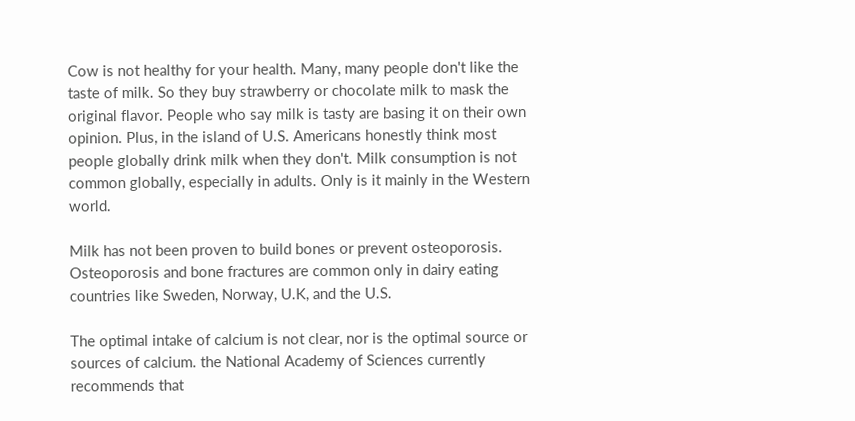Cow is not healthy for your health. Many, many people don't like the taste of milk. So they buy strawberry or chocolate milk to mask the original flavor. People who say milk is tasty are basing it on their own opinion. Plus, in the island of U.S. Americans honestly think most people globally drink milk when they don't. Milk consumption is not common globally, especially in adults. Only is it mainly in the Western world.

Milk has not been proven to build bones or prevent osteoporosis. Osteoporosis and bone fractures are common only in dairy eating countries like Sweden, Norway, U.K, and the U.S.

The optimal intake of calcium is not clear, nor is the optimal source or sources of calcium. the National Academy of Sciences currently recommends that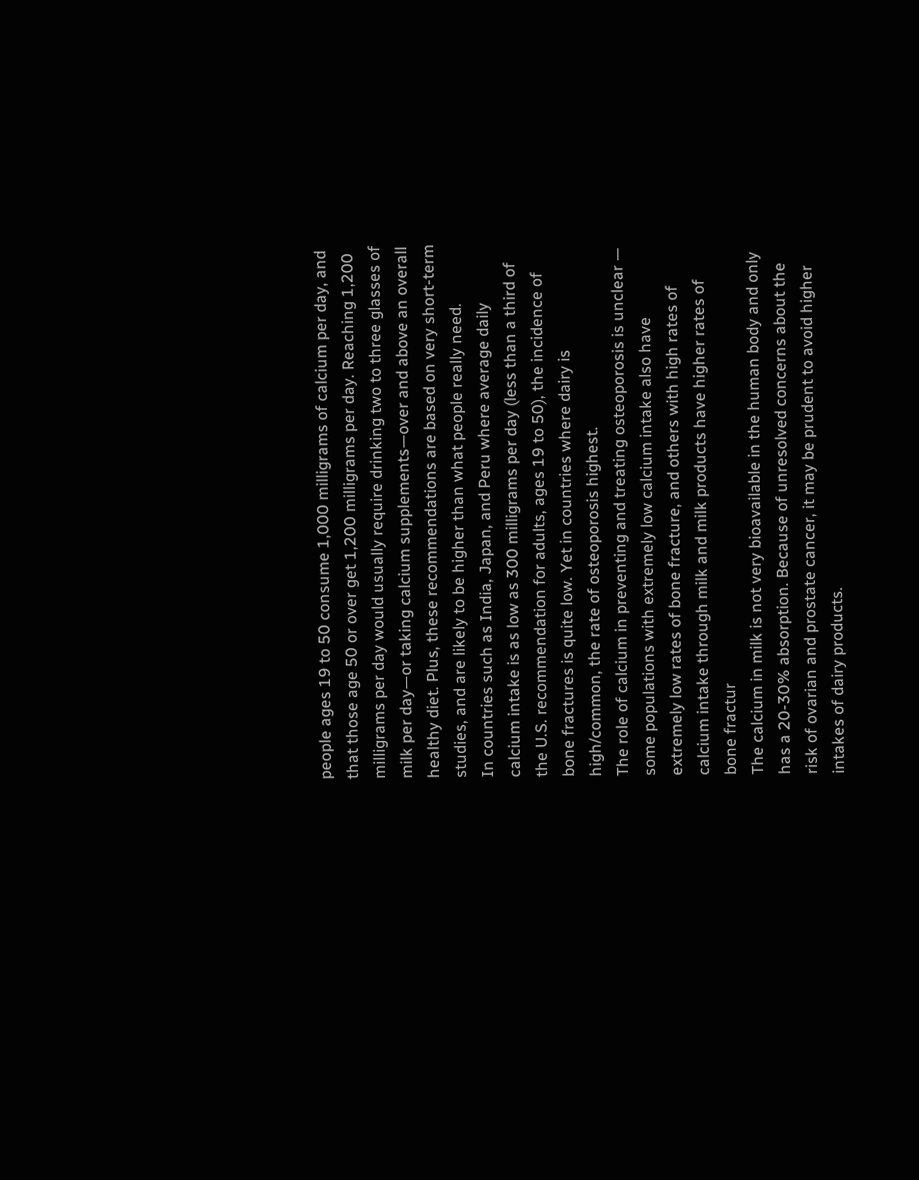people ages 19 to 50 consume 1,000 milligrams of calcium per day, and that those age 50 or over get 1,200 milligrams per day. Reaching 1,200 milligrams per day would usually require drinking two to three glasses of milk per day—or taking calcium supplements—over and above an overall healthy diet. Plus, these recommendations are based on very short-term studies, and are likely to be higher than what people really need.
In countries such as India, Japan, and Peru where average daily calcium intake is as low as 300 milligrams per day (less than a third of the U.S. recommendation for adults, ages 19 to 50), the incidence of bone fractures is quite low. Yet in countries where dairy is high/common, the rate of osteoporosis highest.
The role of calcium in preventing and treating osteoporosis is unclear — some populations with extremely low calcium intake also have extremely low rates of bone fracture, and others with high rates of calcium intake through milk and milk products have higher rates of bone fractur
The calcium in milk is not very bioavailable in the human body and only has a 20-30% absorption. Because of unresolved concerns about the risk of ovarian and prostate cancer, it may be prudent to avoid higher intakes of dairy products.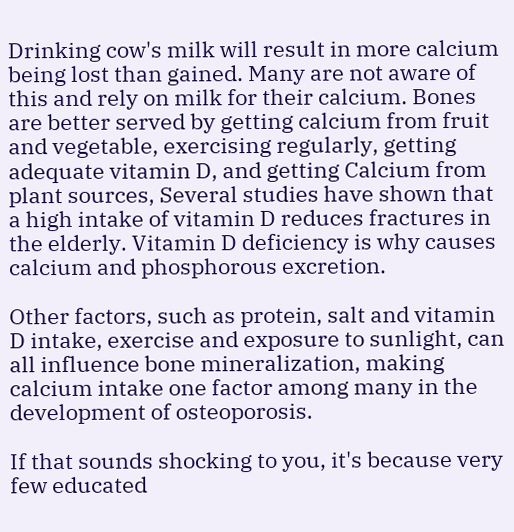Drinking cow's milk will result in more calcium being lost than gained. Many are not aware of this and rely on milk for their calcium. Bones are better served by getting calcium from fruit and vegetable, exercising regularly, getting adequate vitamin D, and getting Calcium from plant sources, Several studies have shown that a high intake of vitamin D reduces fractures in the elderly. Vitamin D deficiency is why causes calcium and phosphorous excretion.

Other factors, such as protein, salt and vitamin D intake, exercise and exposure to sunlight, can all influence bone mineralization, making calcium intake one factor among many in the development of osteoporosis.

If that sounds shocking to you, it's because very few educated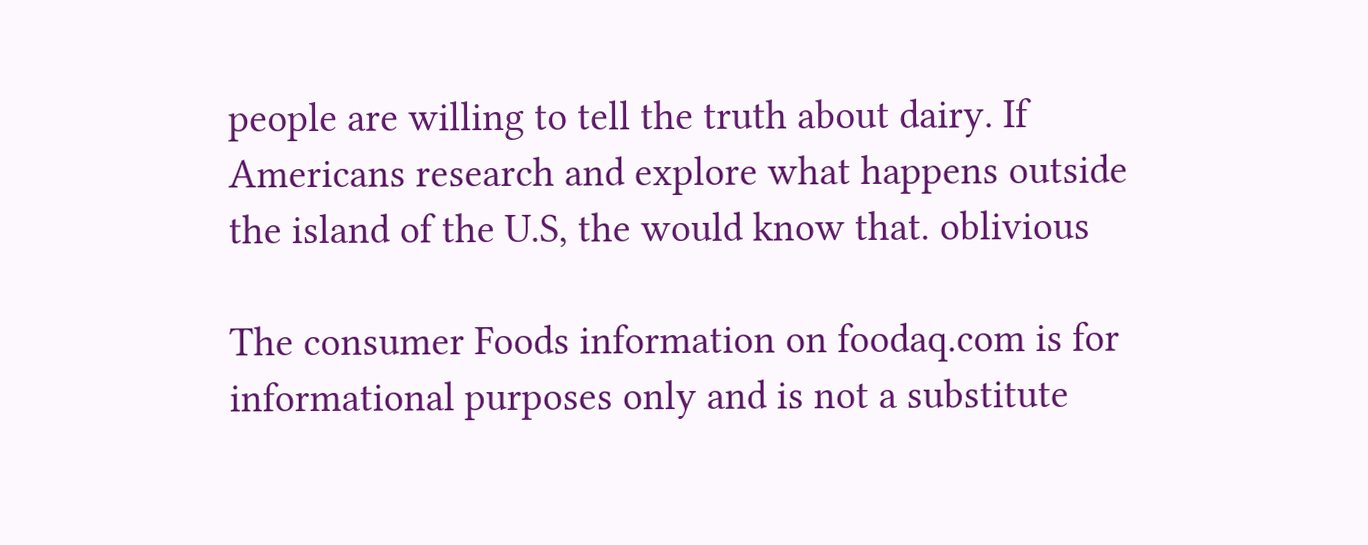people are willing to tell the truth about dairy. If Americans research and explore what happens outside the island of the U.S, the would know that. oblivious

The consumer Foods information on foodaq.com is for informational purposes only and is not a substitute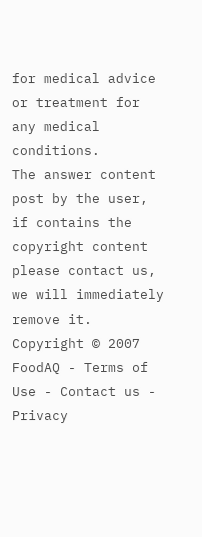for medical advice or treatment for any medical conditions.
The answer content post by the user, if contains the copyright content please contact us, we will immediately remove it.
Copyright © 2007 FoodAQ - Terms of Use - Contact us - Privacy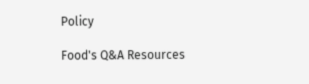Policy

Food's Q&A Resources